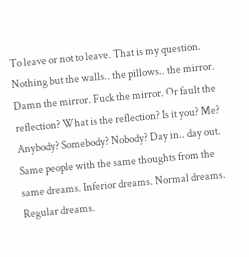To leave or not to leave. That is my question. Nothing but the walls.. the pillows.. the mirror. Damn the mirror. Fuck the mirror. Or fault the reflection? What is the reflection? Is it you? Me? Anybody? Somebody? Nobody? Day in.. day out. Same people with the same thoughts from the same dreams. Inferior dreams. Normal dreams. Regular dreams.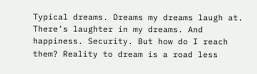Typical dreams. Dreams my dreams laugh at. There’s laughter in my dreams. And happiness. Security. But how do I reach them? Reality to dream is a road less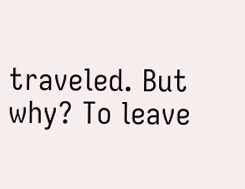traveled. But why? To leave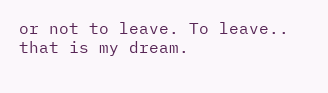or not to leave. To leave.. that is my dream.